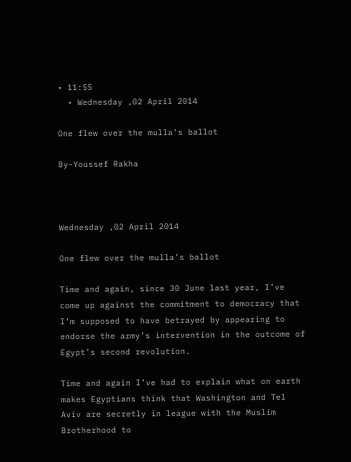• 11:55
  • Wednesday ,02 April 2014

One flew over the mulla’s ballot

By-Youssef Rakha



Wednesday ,02 April 2014

One flew over the mulla’s ballot

Time and again, since 30 June last year, I’ve come up against the commitment to democracy that I’m supposed to have betrayed by appearing to endorse the army’s intervention in the outcome of Egypt’s second revolution.

Time and again I’ve had to explain what on earth makes Egyptians think that Washington and Tel Aviv are secretly in league with the Muslim Brotherhood to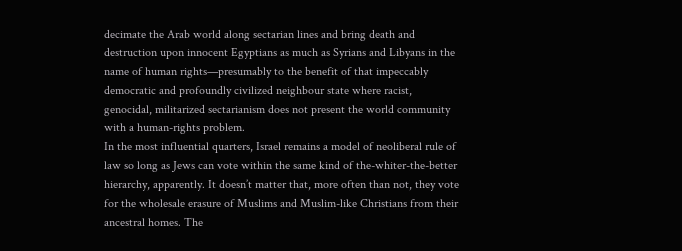decimate the Arab world along sectarian lines and bring death and destruction upon innocent Egyptians as much as Syrians and Libyans in the name of human rights—presumably to the benefit of that impeccably democratic and profoundly civilized neighbour state where racist, genocidal, militarized sectarianism does not present the world community with a human-rights problem.
In the most influential quarters, Israel remains a model of neoliberal rule of law so long as Jews can vote within the same kind of the-whiter-the-better hierarchy, apparently. It doesn’t matter that, more often than not, they vote for the wholesale erasure of Muslims and Muslim-like Christians from their ancestral homes. The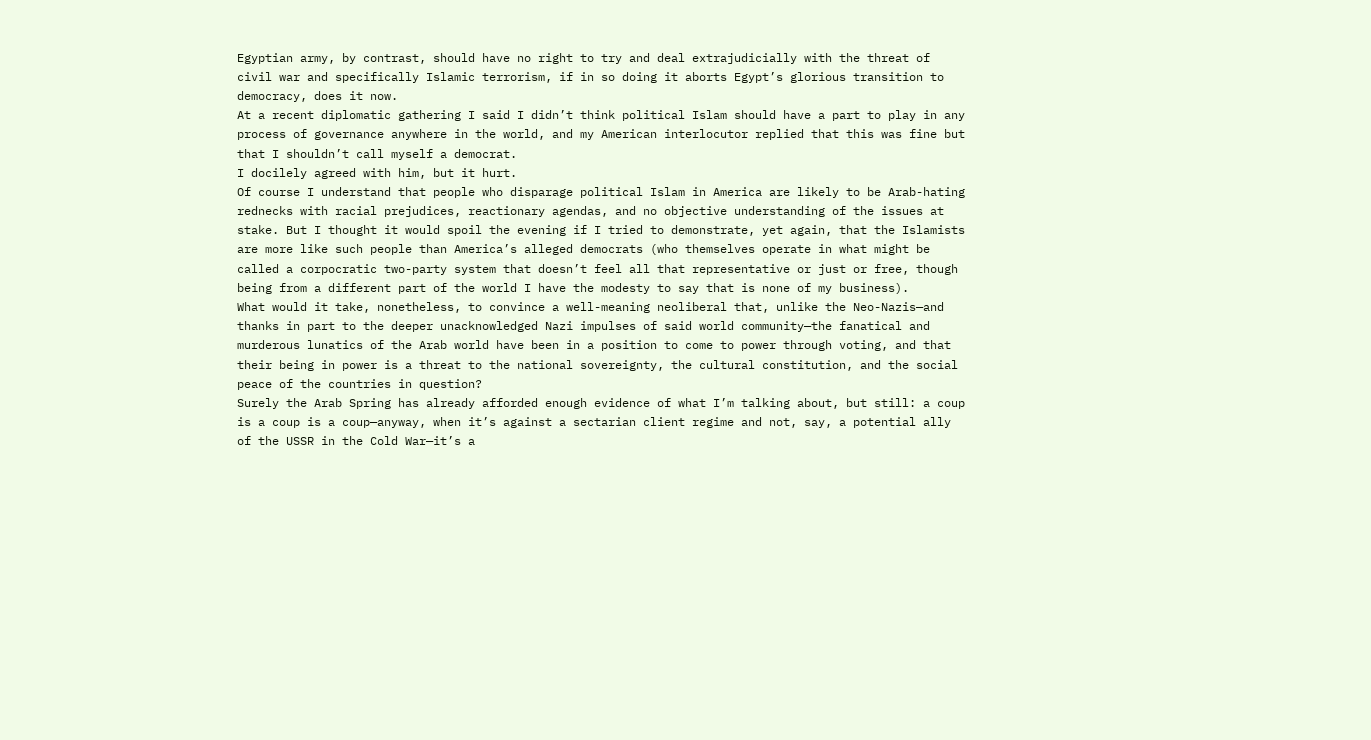Egyptian army, by contrast, should have no right to try and deal extrajudicially with the threat of civil war and specifically Islamic terrorism, if in so doing it aborts Egypt’s glorious transition to democracy, does it now.
At a recent diplomatic gathering I said I didn’t think political Islam should have a part to play in any process of governance anywhere in the world, and my American interlocutor replied that this was fine but that I shouldn’t call myself a democrat.
I docilely agreed with him, but it hurt.
Of course I understand that people who disparage political Islam in America are likely to be Arab-hating rednecks with racial prejudices, reactionary agendas, and no objective understanding of the issues at stake. But I thought it would spoil the evening if I tried to demonstrate, yet again, that the Islamists are more like such people than America’s alleged democrats (who themselves operate in what might be called a corpocratic two-party system that doesn’t feel all that representative or just or free, though being from a different part of the world I have the modesty to say that is none of my business).
What would it take, nonetheless, to convince a well-meaning neoliberal that, unlike the Neo-Nazis—and thanks in part to the deeper unacknowledged Nazi impulses of said world community—the fanatical and murderous lunatics of the Arab world have been in a position to come to power through voting, and that their being in power is a threat to the national sovereignty, the cultural constitution, and the social peace of the countries in question?
Surely the Arab Spring has already afforded enough evidence of what I’m talking about, but still: a coup is a coup is a coup—anyway, when it’s against a sectarian client regime and not, say, a potential ally of the USSR in the Cold War—it’s a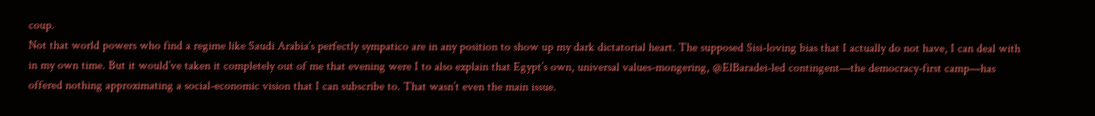coup.
Not that world powers who find a regime like Saudi Arabia’s perfectly sympatico are in any position to show up my dark dictatorial heart. The supposed Sisi-loving bias that I actually do not have, I can deal with in my own time. But it would’ve taken it completely out of me that evening were I to also explain that Egypt’s own, universal values-mongering, @ElBaradei-led contingent—the democracy-first camp—has offered nothing approximating a social-economic vision that I can subscribe to. That wasn’t even the main issue.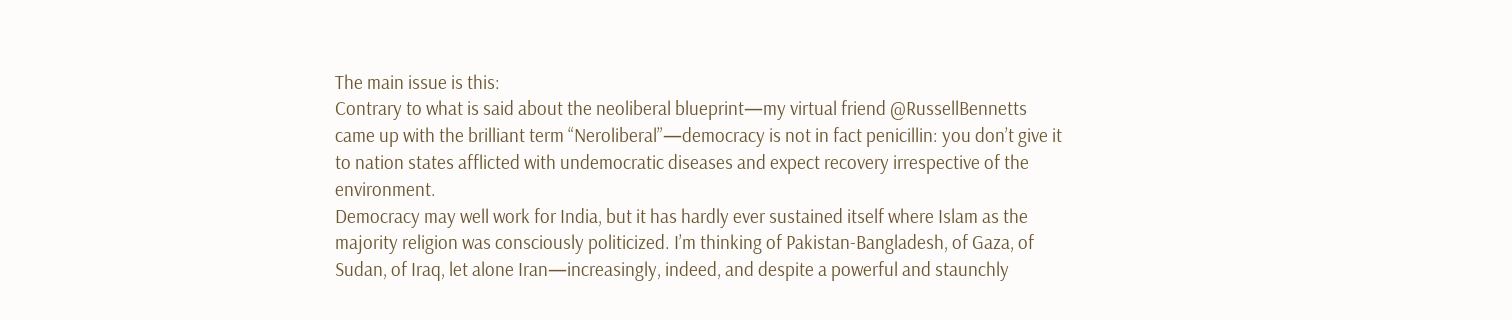The main issue is this:
Contrary to what is said about the neoliberal blueprint—my virtual friend @RussellBennetts came up with the brilliant term “Neroliberal”—democracy is not in fact penicillin: you don’t give it to nation states afflicted with undemocratic diseases and expect recovery irrespective of the environment.
Democracy may well work for India, but it has hardly ever sustained itself where Islam as the majority religion was consciously politicized. I’m thinking of Pakistan-Bangladesh, of Gaza, of Sudan, of Iraq, let alone Iran—increasingly, indeed, and despite a powerful and staunchly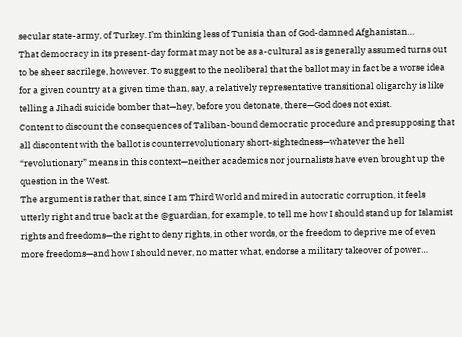secular state-army, of Turkey. I’m thinking less of Tunisia than of God-damned Afghanistan…
That democracy in its present-day format may not be as a-cultural as is generally assumed turns out to be sheer sacrilege, however. To suggest to the neoliberal that the ballot may in fact be a worse idea for a given country at a given time than, say, a relatively representative transitional oligarchy is like telling a Jihadi suicide bomber that—hey, before you detonate, there—God does not exist.
Content to discount the consequences of Taliban-bound democratic procedure and presupposing that all discontent with the ballot is counterrevolutionary short-sightedness—whatever the hell “revolutionary” means in this context—neither academics nor journalists have even brought up the question in the West.
The argument is rather that, since I am Third World and mired in autocratic corruption, it feels utterly right and true back at the @guardian, for example, to tell me how I should stand up for Islamist rights and freedoms—the right to deny rights, in other words, or the freedom to deprive me of even more freedoms—and how I should never, no matter what, endorse a military takeover of power…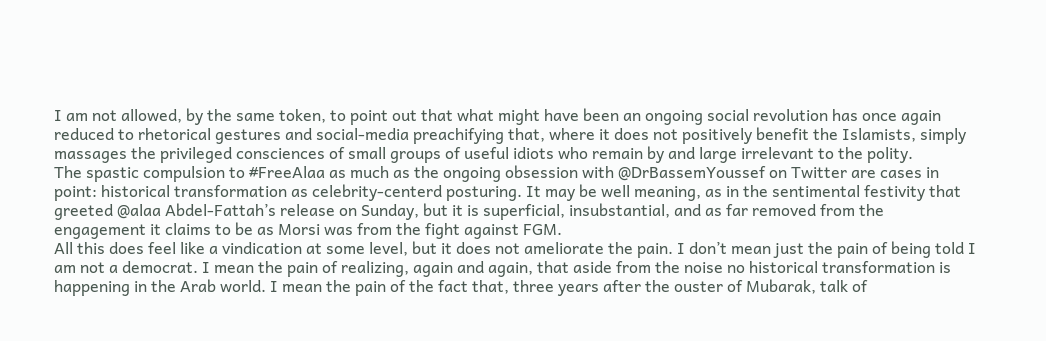I am not allowed, by the same token, to point out that what might have been an ongoing social revolution has once again reduced to rhetorical gestures and social-media preachifying that, where it does not positively benefit the Islamists, simply massages the privileged consciences of small groups of useful idiots who remain by and large irrelevant to the polity.
The spastic compulsion to #FreeAlaa as much as the ongoing obsession with @DrBassemYoussef on Twitter are cases in point: historical transformation as celebrity-centerd posturing. It may be well meaning, as in the sentimental festivity that greeted @alaa Abdel-Fattah’s release on Sunday, but it is superficial, insubstantial, and as far removed from the engagement it claims to be as Morsi was from the fight against FGM.
All this does feel like a vindication at some level, but it does not ameliorate the pain. I don’t mean just the pain of being told I am not a democrat. I mean the pain of realizing, again and again, that aside from the noise no historical transformation is happening in the Arab world. I mean the pain of the fact that, three years after the ouster of Mubarak, talk of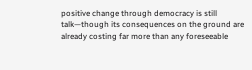positive change through democracy is still talk—though its consequences on the ground are already costing far more than any foreseeable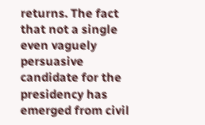returns. The fact that not a single even vaguely persuasive candidate for the presidency has emerged from civil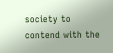society to contend with the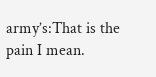army’s:That is the pain I mean.